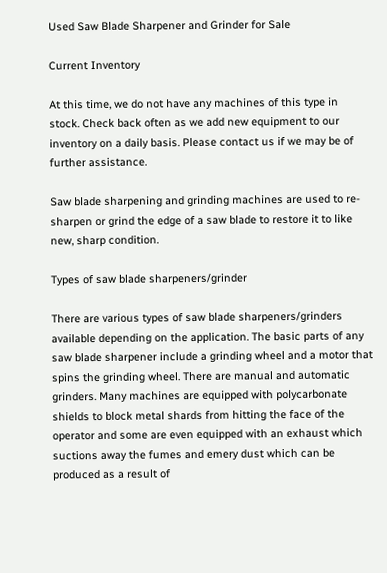Used Saw Blade Sharpener and Grinder for Sale

Current Inventory

At this time, we do not have any machines of this type in stock. Check back often as we add new equipment to our inventory on a daily basis. Please contact us if we may be of further assistance.

Saw blade sharpening and grinding machines are used to re-sharpen or grind the edge of a saw blade to restore it to like new, sharp condition.

Types of saw blade sharpeners/grinder

There are various types of saw blade sharpeners/grinders available depending on the application. The basic parts of any saw blade sharpener include a grinding wheel and a motor that spins the grinding wheel. There are manual and automatic grinders. Many machines are equipped with polycarbonate shields to block metal shards from hitting the face of the operator and some are even equipped with an exhaust which suctions away the fumes and emery dust which can be produced as a result of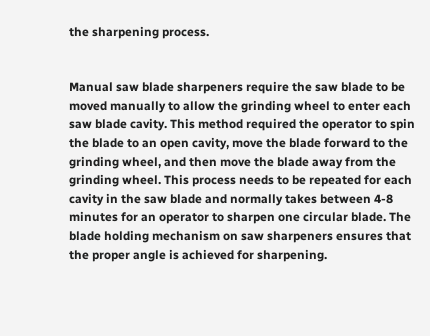the sharpening process.


Manual saw blade sharpeners require the saw blade to be moved manually to allow the grinding wheel to enter each saw blade cavity. This method required the operator to spin the blade to an open cavity, move the blade forward to the grinding wheel, and then move the blade away from the grinding wheel. This process needs to be repeated for each cavity in the saw blade and normally takes between 4-8 minutes for an operator to sharpen one circular blade. The blade holding mechanism on saw sharpeners ensures that the proper angle is achieved for sharpening.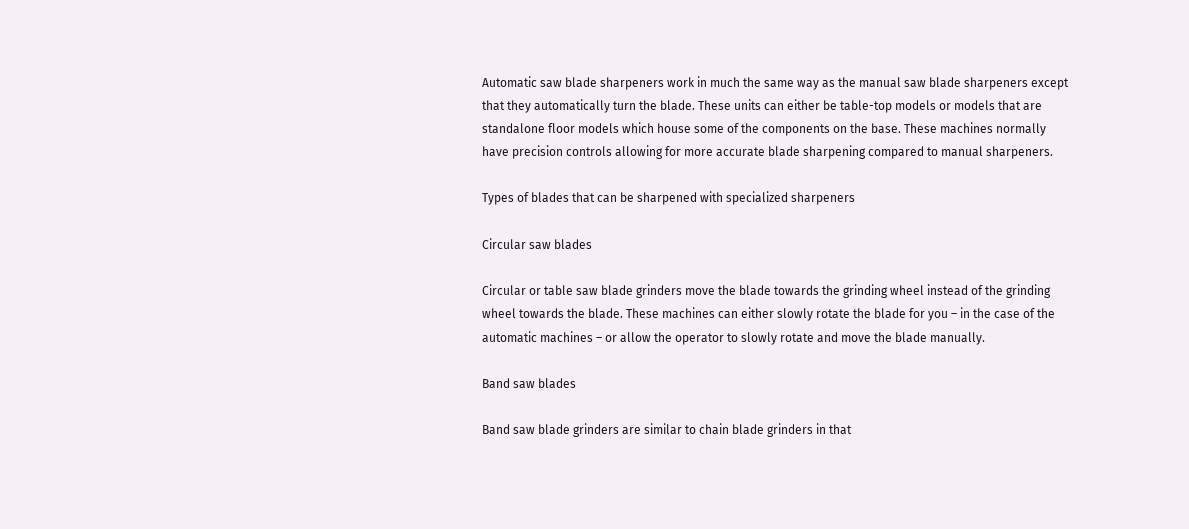Automatic saw blade sharpeners work in much the same way as the manual saw blade sharpeners except that they automatically turn the blade. These units can either be table-top models or models that are standalone floor models which house some of the components on the base. These machines normally have precision controls allowing for more accurate blade sharpening compared to manual sharpeners.

Types of blades that can be sharpened with specialized sharpeners

Circular saw blades

Circular or table saw blade grinders move the blade towards the grinding wheel instead of the grinding wheel towards the blade. These machines can either slowly rotate the blade for you – in the case of the automatic machines – or allow the operator to slowly rotate and move the blade manually.

Band saw blades

Band saw blade grinders are similar to chain blade grinders in that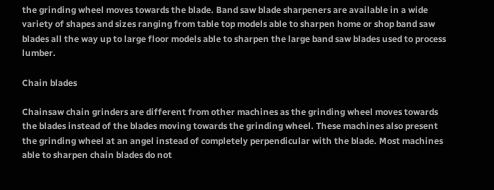the grinding wheel moves towards the blade. Band saw blade sharpeners are available in a wide variety of shapes and sizes ranging from table top models able to sharpen home or shop band saw blades all the way up to large floor models able to sharpen the large band saw blades used to process lumber.

Chain blades

Chainsaw chain grinders are different from other machines as the grinding wheel moves towards the blades instead of the blades moving towards the grinding wheel. These machines also present the grinding wheel at an angel instead of completely perpendicular with the blade. Most machines able to sharpen chain blades do not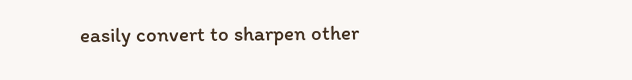easily convert to sharpen other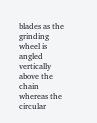blades as the grinding wheel is angled vertically above the chain whereas the circular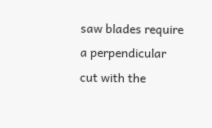saw blades require a perpendicular cut with the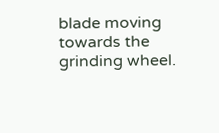blade moving towards the grinding wheel.